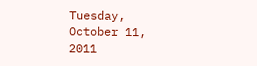Tuesday, October 11, 2011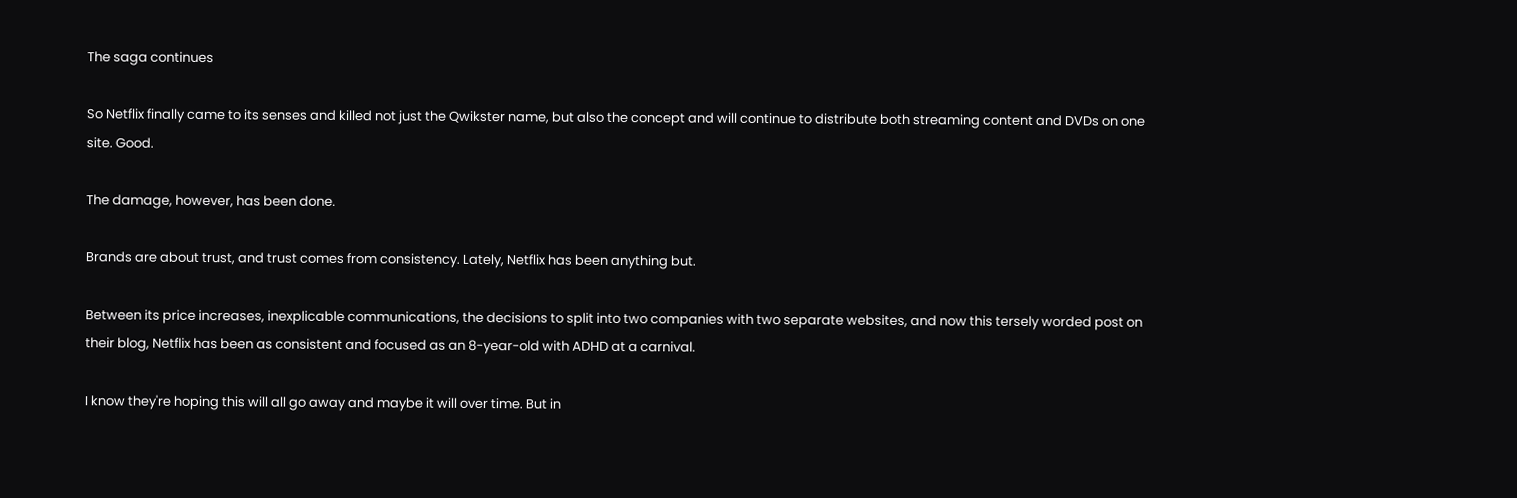The saga continues

So Netflix finally came to its senses and killed not just the Qwikster name, but also the concept and will continue to distribute both streaming content and DVDs on one site. Good.

The damage, however, has been done.

Brands are about trust, and trust comes from consistency. Lately, Netflix has been anything but.

Between its price increases, inexplicable communications, the decisions to split into two companies with two separate websites, and now this tersely worded post on their blog, Netflix has been as consistent and focused as an 8-year-old with ADHD at a carnival.

I know they're hoping this will all go away and maybe it will over time. But in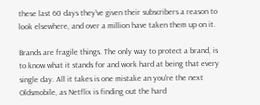these last 60 days they've given their subscribers a reason to look elsewhere, and over a million have taken them up on it.

Brands are fragile things. The only way to protect a brand, is to know what it stands for and work hard at being that every single day. All it takes is one mistake an you're the next Oldsmobile, as Netflix is finding out the hard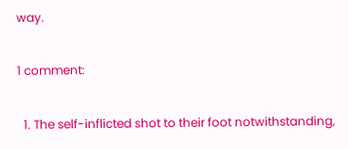way.

1 comment:

  1. The self-inflicted shot to their foot notwithstanding,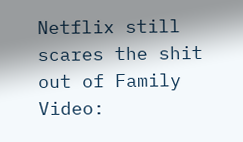Netflix still scares the shit out of Family Video: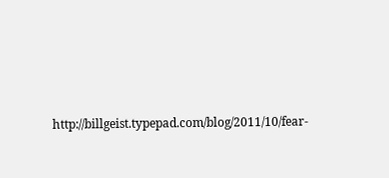http://billgeist.typepad.com/blog/2011/10/fear-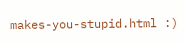makes-you-stupid.html :)